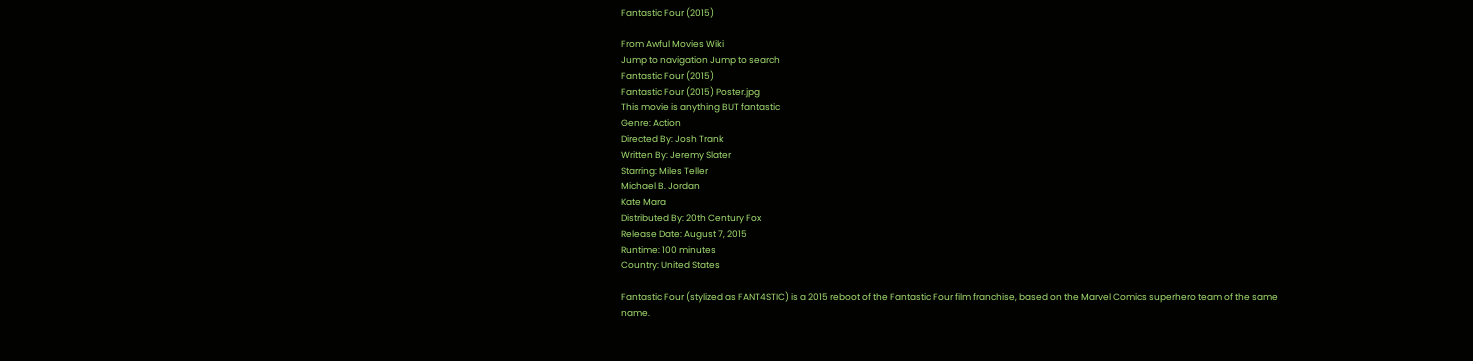Fantastic Four (2015)

From Awful Movies Wiki
Jump to navigation Jump to search
Fantastic Four (2015)
Fantastic Four (2015) Poster.jpg
This movie is anything BUT fantastic
Genre: Action
Directed By: Josh Trank
Written By: Jeremy Slater
Starring: Miles Teller
Michael B. Jordan
Kate Mara
Distributed By: 20th Century Fox
Release Date: August 7, 2015
Runtime: 100 minutes
Country: United States

Fantastic Four (stylized as FANT4STIC) is a 2015 reboot of the Fantastic Four film franchise, based on the Marvel Comics superhero team of the same name.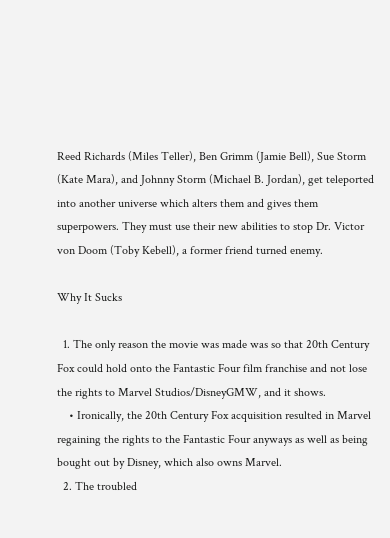Reed Richards (Miles Teller), Ben Grimm (Jamie Bell), Sue Storm (Kate Mara), and Johnny Storm (Michael B. Jordan), get teleported into another universe which alters them and gives them superpowers. They must use their new abilities to stop Dr. Victor von Doom (Toby Kebell), a former friend turned enemy.

Why It Sucks

  1. The only reason the movie was made was so that 20th Century Fox could hold onto the Fantastic Four film franchise and not lose the rights to Marvel Studios/DisneyGMW, and it shows.
    • Ironically, the 20th Century Fox acquisition resulted in Marvel regaining the rights to the Fantastic Four anyways as well as being bought out by Disney, which also owns Marvel.
  2. The troubled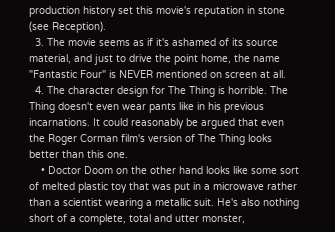production history set this movie's reputation in stone (see Reception).
  3. The movie seems as if it's ashamed of its source material, and just to drive the point home, the name "Fantastic Four" is NEVER mentioned on screen at all.
  4. The character design for The Thing is horrible. The Thing doesn't even wear pants like in his previous incarnations. It could reasonably be argued that even the Roger Corman film's version of The Thing looks better than this one.
    • Doctor Doom on the other hand looks like some sort of melted plastic toy that was put in a microwave rather than a scientist wearing a metallic suit. He's also nothing short of a complete, total and utter monster,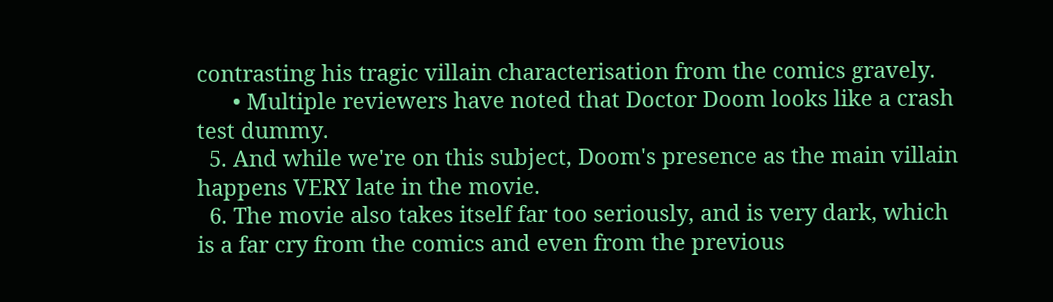contrasting his tragic villain characterisation from the comics gravely.
      • Multiple reviewers have noted that Doctor Doom looks like a crash test dummy.
  5. And while we're on this subject, Doom's presence as the main villain happens VERY late in the movie.
  6. The movie also takes itself far too seriously, and is very dark, which is a far cry from the comics and even from the previous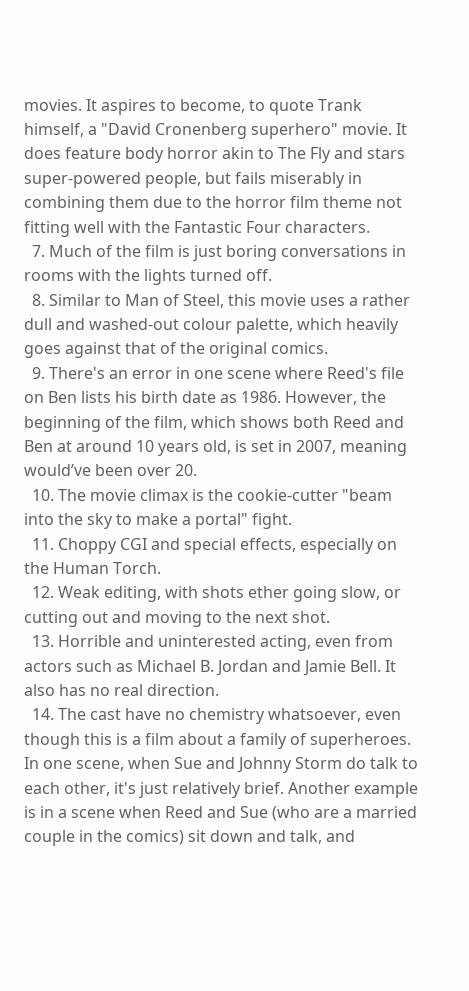movies. It aspires to become, to quote Trank himself, a "David Cronenberg superhero" movie. It does feature body horror akin to The Fly and stars super-powered people, but fails miserably in combining them due to the horror film theme not fitting well with the Fantastic Four characters.
  7. Much of the film is just boring conversations in rooms with the lights turned off.
  8. Similar to Man of Steel, this movie uses a rather dull and washed-out colour palette, which heavily goes against that of the original comics.
  9. There's an error in one scene where Reed's file on Ben lists his birth date as 1986. However, the beginning of the film, which shows both Reed and Ben at around 10 years old, is set in 2007, meaning would’ve been over 20.
  10. The movie climax is the cookie-cutter "beam into the sky to make a portal" fight.
  11. Choppy CGI and special effects, especially on the Human Torch.
  12. Weak editing, with shots ether going slow, or cutting out and moving to the next shot.
  13. Horrible and uninterested acting, even from actors such as Michael B. Jordan and Jamie Bell. It also has no real direction.
  14. The cast have no chemistry whatsoever, even though this is a film about a family of superheroes. In one scene, when Sue and Johnny Storm do talk to each other, it's just relatively brief. Another example is in a scene when Reed and Sue (who are a married couple in the comics) sit down and talk, and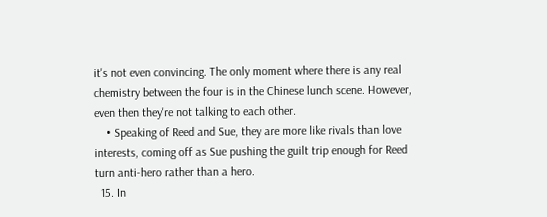it's not even convincing. The only moment where there is any real chemistry between the four is in the Chinese lunch scene. However, even then they're not talking to each other.
    • Speaking of Reed and Sue, they are more like rivals than love interests, coming off as Sue pushing the guilt trip enough for Reed turn anti-hero rather than a hero.
  15. In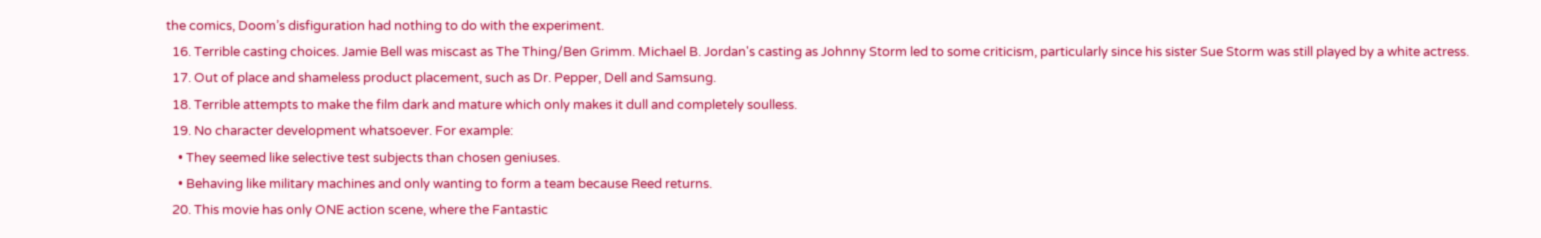the comics, Doom’s disfiguration had nothing to do with the experiment.
  16. Terrible casting choices. Jamie Bell was miscast as The Thing/Ben Grimm. Michael B. Jordan's casting as Johnny Storm led to some criticism, particularly since his sister Sue Storm was still played by a white actress.
  17. Out of place and shameless product placement, such as Dr. Pepper, Dell and Samsung.
  18. Terrible attempts to make the film dark and mature which only makes it dull and completely soulless.
  19. No character development whatsoever. For example:
    • They seemed like selective test subjects than chosen geniuses.
    • Behaving like military machines and only wanting to form a team because Reed returns.
  20. This movie has only ONE action scene, where the Fantastic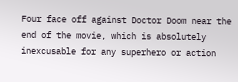Four face off against Doctor Doom near the end of the movie, which is absolutely inexcusable for any superhero or action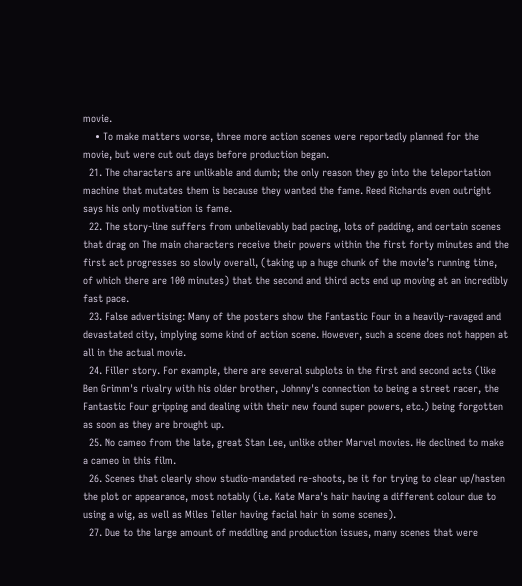movie.
    • To make matters worse, three more action scenes were reportedly planned for the movie, but were cut out days before production began.
  21. The characters are unlikable and dumb; the only reason they go into the teleportation machine that mutates them is because they wanted the fame. Reed Richards even outright says his only motivation is fame.
  22. The story-line suffers from unbelievably bad pacing, lots of padding, and certain scenes that drag on The main characters receive their powers within the first forty minutes and the first act progresses so slowly overall, (taking up a huge chunk of the movie’s running time, of which there are 100 minutes) that the second and third acts end up moving at an incredibly fast pace.
  23. False advertising: Many of the posters show the Fantastic Four in a heavily-ravaged and devastated city, implying some kind of action scene. However, such a scene does not happen at all in the actual movie.
  24. Filler story. For example, there are several subplots in the first and second acts (like Ben Grimm's rivalry with his older brother, Johnny's connection to being a street racer, the Fantastic Four gripping and dealing with their new found super powers, etc.) being forgotten as soon as they are brought up.
  25. No cameo from the late, great Stan Lee, unlike other Marvel movies. He declined to make a cameo in this film.
  26. Scenes that clearly show studio-mandated re-shoots, be it for trying to clear up/hasten the plot or appearance, most notably (i.e. Kate Mara's hair having a different colour due to using a wig, as well as Miles Teller having facial hair in some scenes).
  27. Due to the large amount of meddling and production issues, many scenes that were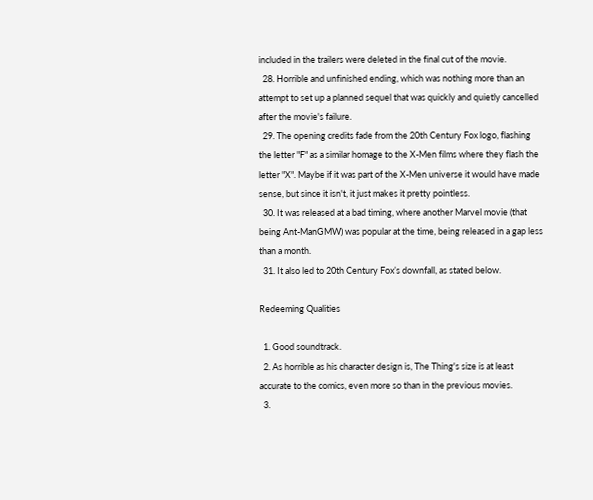included in the trailers were deleted in the final cut of the movie.
  28. Horrible and unfinished ending, which was nothing more than an attempt to set up a planned sequel that was quickly and quietly cancelled after the movie's failure.
  29. The opening credits fade from the 20th Century Fox logo, flashing the letter "F" as a similar homage to the X-Men films where they flash the letter "X". Maybe if it was part of the X-Men universe it would have made sense, but since it isn't, it just makes it pretty pointless.
  30. It was released at a bad timing, where another Marvel movie (that being Ant-ManGMW) was popular at the time, being released in a gap less than a month.
  31. It also led to 20th Century Fox’s downfall, as stated below.

Redeeming Qualities

  1. Good soundtrack.
  2. As horrible as his character design is, The Thing's size is at least accurate to the comics, even more so than in the previous movies.
  3.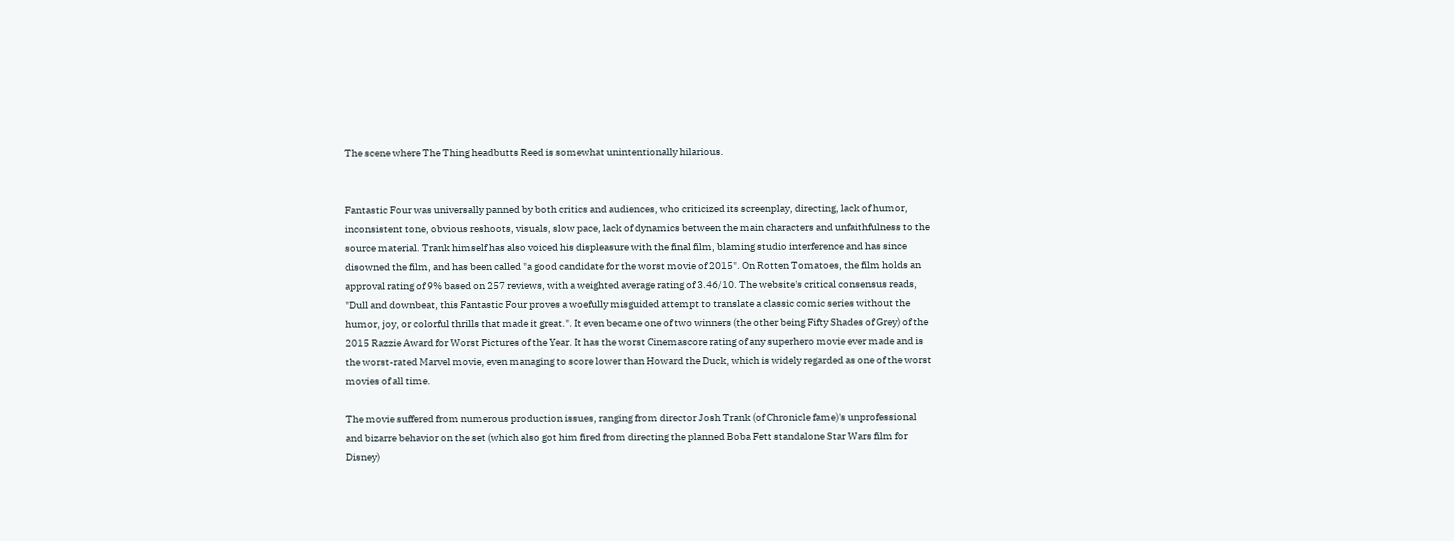The scene where The Thing headbutts Reed is somewhat unintentionally hilarious.


Fantastic Four was universally panned by both critics and audiences, who criticized its screenplay, directing, lack of humor, inconsistent tone, obvious reshoots, visuals, slow pace, lack of dynamics between the main characters and unfaithfulness to the source material. Trank himself has also voiced his displeasure with the final film, blaming studio interference and has since disowned the film, and has been called "a good candidate for the worst movie of 2015". On Rotten Tomatoes, the film holds an approval rating of 9% based on 257 reviews, with a weighted average rating of 3.46/10. The website's critical consensus reads, "Dull and downbeat, this Fantastic Four proves a woefully misguided attempt to translate a classic comic series without the humor, joy, or colorful thrills that made it great.". It even became one of two winners (the other being Fifty Shades of Grey) of the 2015 Razzie Award for Worst Pictures of the Year. It has the worst Cinemascore rating of any superhero movie ever made and is the worst-rated Marvel movie, even managing to score lower than Howard the Duck, which is widely regarded as one of the worst movies of all time.

The movie suffered from numerous production issues, ranging from director Josh Trank (of Chronicle fame)'s unprofessional and bizarre behavior on the set (which also got him fired from directing the planned Boba Fett standalone Star Wars film for Disney)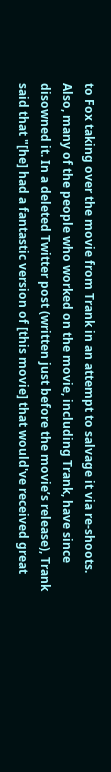to Fox taking over the movie from Trank in an attempt to salvage it via re-shoots. Also, many of the people who worked on the movie, including Trank, have since disowned it. In a deleted Twitter post (written just before the movie’s release), Trank said that "[he] had a fantastic version of [this movie] that would've received great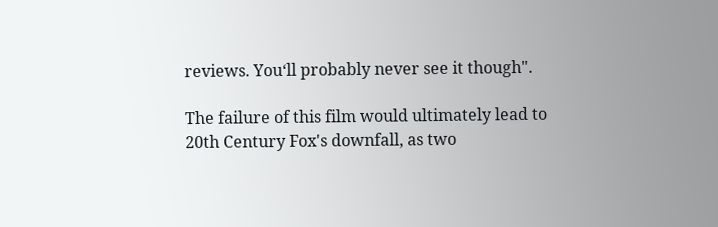reviews. You‘ll probably never see it though".

The failure of this film would ultimately lead to 20th Century Fox's downfall, as two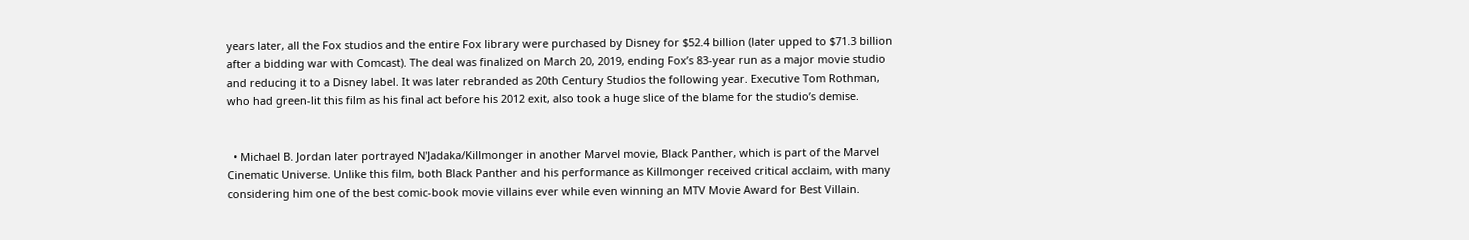years later, all the Fox studios and the entire Fox library were purchased by Disney for $52.4 billion (later upped to $71.3 billion after a bidding war with Comcast). The deal was finalized on March 20, 2019, ending Fox’s 83-year run as a major movie studio and reducing it to a Disney label. It was later rebranded as 20th Century Studios the following year. Executive Tom Rothman, who had green-lit this film as his final act before his 2012 exit, also took a huge slice of the blame for the studio’s demise.


  • Michael B. Jordan later portrayed N'Jadaka/Killmonger in another Marvel movie, Black Panther, which is part of the Marvel Cinematic Universe. Unlike this film, both Black Panther and his performance as Killmonger received critical acclaim, with many considering him one of the best comic-book movie villains ever while even winning an MTV Movie Award for Best Villain.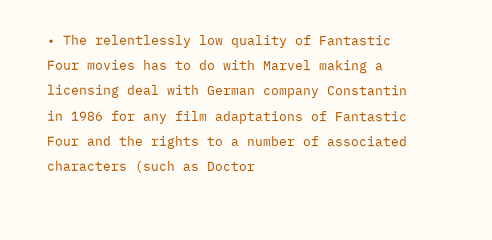• The relentlessly low quality of Fantastic Four movies has to do with Marvel making a licensing deal with German company Constantin in 1986 for any film adaptations of Fantastic Four and the rights to a number of associated characters (such as Doctor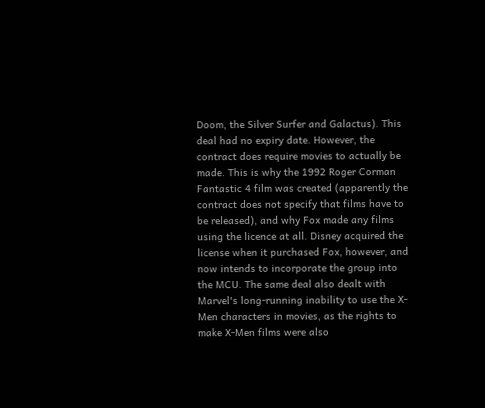Doom, the Silver Surfer and Galactus). This deal had no expiry date. However, the contract does require movies to actually be made. This is why the 1992 Roger Corman Fantastic 4 film was created (apparently the contract does not specify that films have to be released), and why Fox made any films using the licence at all. Disney acquired the license when it purchased Fox, however, and now intends to incorporate the group into the MCU. The same deal also dealt with Marvel's long-running inability to use the X-Men characters in movies, as the rights to make X-Men films were also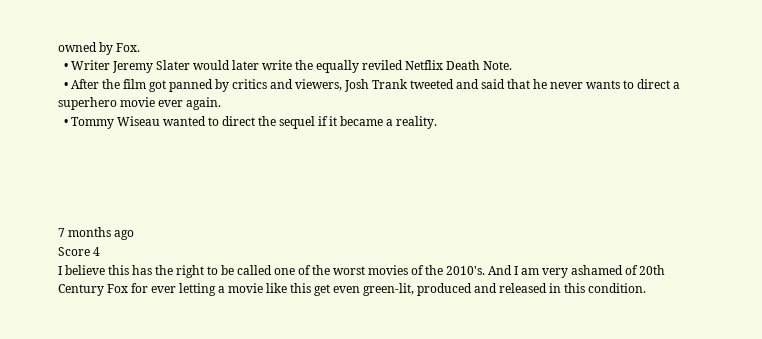owned by Fox.
  • Writer Jeremy Slater would later write the equally reviled Netflix Death Note.
  • After the film got panned by critics and viewers, Josh Trank tweeted and said that he never wants to direct a superhero movie ever again.
  • Tommy Wiseau wanted to direct the sequel if it became a reality.





7 months ago
Score 4
I believe this has the right to be called one of the worst movies of the 2010's. And I am very ashamed of 20th Century Fox for ever letting a movie like this get even green-lit, produced and released in this condition.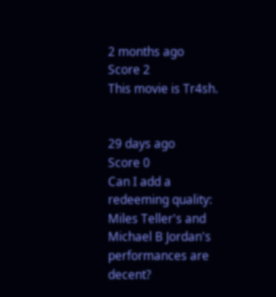2 months ago
Score 2
This movie is Tr4sh.


29 days ago
Score 0
Can I add a redeeming quality: Miles Teller's and Michael B Jordan's performances are decent?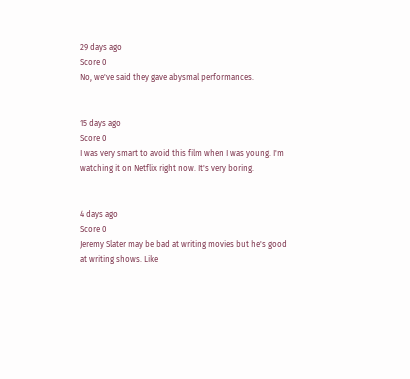29 days ago
Score 0
No, we've said they gave abysmal performances.


15 days ago
Score 0
I was very smart to avoid this film when I was young. I'm watching it on Netflix right now. It's very boring.


4 days ago
Score 0
Jeremy Slater may be bad at writing movies but he's good at writing shows. Like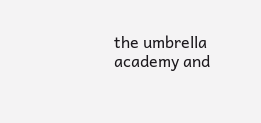the umbrella academy and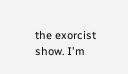the exorcist show. I'm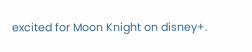excited for Moon Knight on disney+.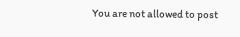You are not allowed to post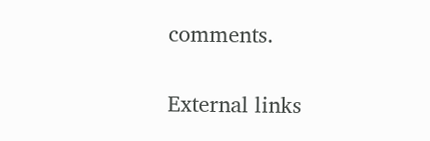comments.

External links